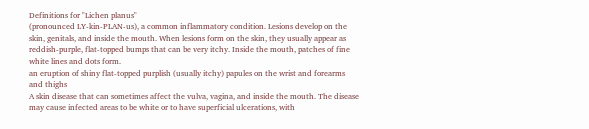Definitions for "Lichen planus"
(pronounced LY-kin-PLAN-us), a common inflammatory condition. Lesions develop on the skin, genitals, and inside the mouth. When lesions form on the skin, they usually appear as reddish-purple, flat-topped bumps that can be very itchy. Inside the mouth, patches of fine white lines and dots form.
an eruption of shiny flat-topped purplish (usually itchy) papules on the wrist and forearms and thighs
A skin disease that can sometimes affect the vulva, vagina, and inside the mouth. The disease may cause infected areas to be white or to have superficial ulcerations, with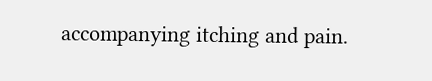accompanying itching and pain.